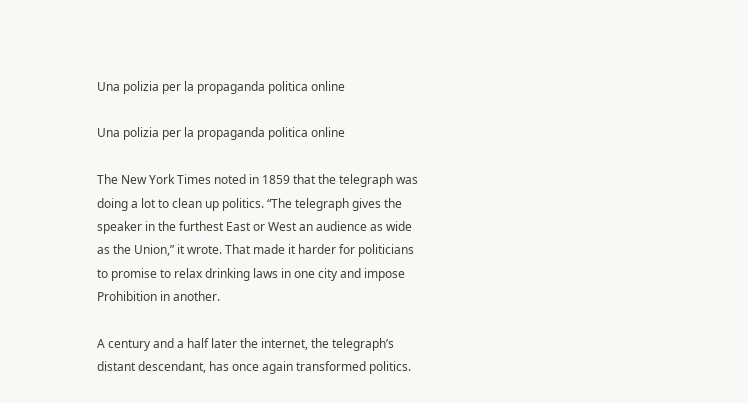Una polizia per la propaganda politica online

Una polizia per la propaganda politica online

The New York Times noted in 1859 that the telegraph was doing a lot to clean up politics. “The telegraph gives the speaker in the furthest East or West an audience as wide as the Union,” it wrote. That made it harder for politicians to promise to relax drinking laws in one city and impose Prohibition in another.

A century and a half later the internet, the telegraph’s distant descendant, has once again transformed politics.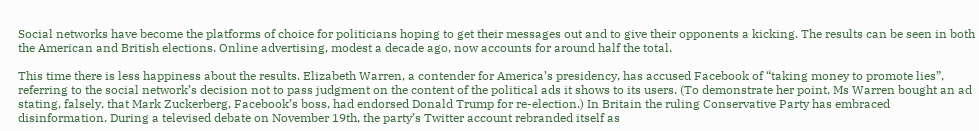Social networks have become the platforms of choice for politicians hoping to get their messages out and to give their opponents a kicking. The results can be seen in both the American and British elections. Online advertising, modest a decade ago, now accounts for around half the total.

This time there is less happiness about the results. Elizabeth Warren, a contender for America’s presidency, has accused Facebook of “taking money to promote lies”, referring to the social network’s decision not to pass judgment on the content of the political ads it shows to its users. (To demonstrate her point, Ms Warren bought an ad stating, falsely, that Mark Zuckerberg, Facebook’s boss, had endorsed Donald Trump for re-election.) In Britain the ruling Conservative Party has embraced disinformation. During a televised debate on November 19th, the party’s Twitter account rebranded itself as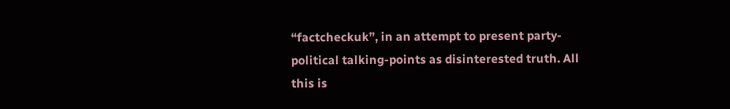“factcheckuk”, in an attempt to present party-political talking-points as disinterested truth. All this is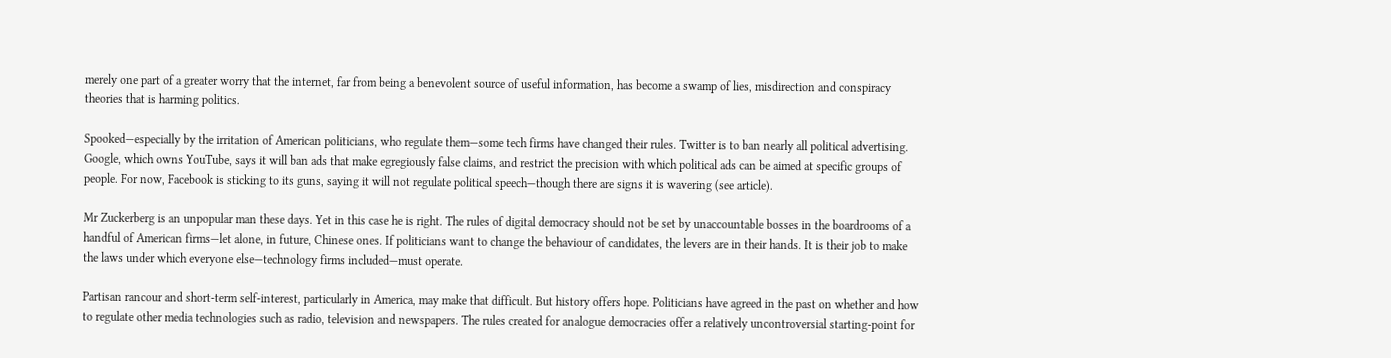merely one part of a greater worry that the internet, far from being a benevolent source of useful information, has become a swamp of lies, misdirection and conspiracy theories that is harming politics.

Spooked—especially by the irritation of American politicians, who regulate them—some tech firms have changed their rules. Twitter is to ban nearly all political advertising. Google, which owns YouTube, says it will ban ads that make egregiously false claims, and restrict the precision with which political ads can be aimed at specific groups of people. For now, Facebook is sticking to its guns, saying it will not regulate political speech—though there are signs it is wavering (see article).

Mr Zuckerberg is an unpopular man these days. Yet in this case he is right. The rules of digital democracy should not be set by unaccountable bosses in the boardrooms of a handful of American firms—let alone, in future, Chinese ones. If politicians want to change the behaviour of candidates, the levers are in their hands. It is their job to make the laws under which everyone else—technology firms included—must operate.

Partisan rancour and short-term self-interest, particularly in America, may make that difficult. But history offers hope. Politicians have agreed in the past on whether and how to regulate other media technologies such as radio, television and newspapers. The rules created for analogue democracies offer a relatively uncontroversial starting-point for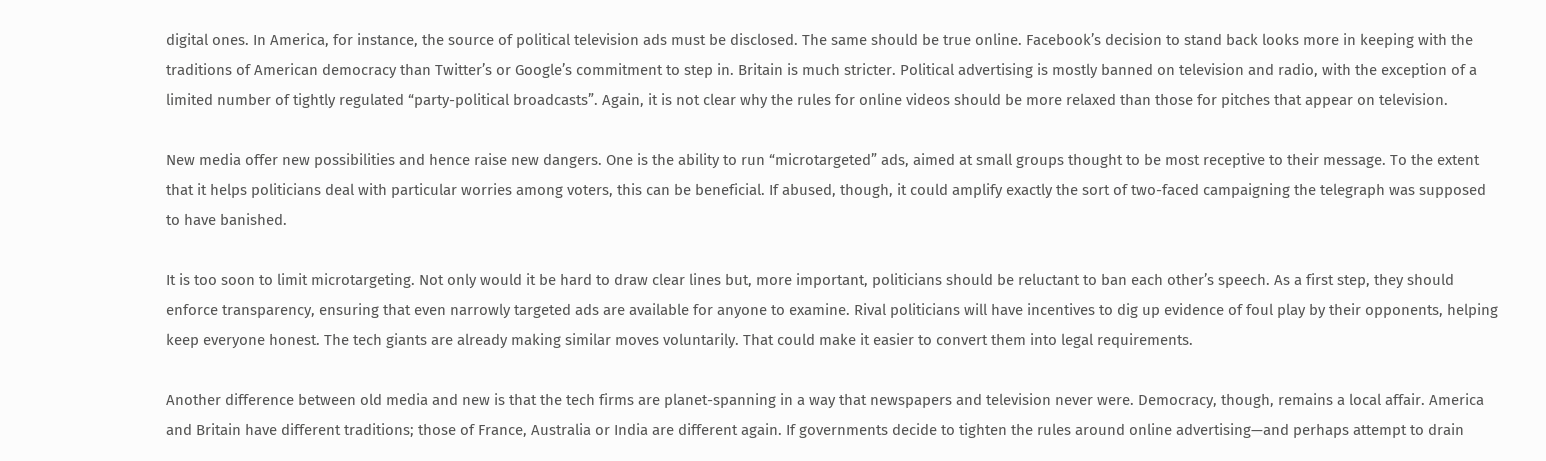digital ones. In America, for instance, the source of political television ads must be disclosed. The same should be true online. Facebook’s decision to stand back looks more in keeping with the traditions of American democracy than Twitter’s or Google’s commitment to step in. Britain is much stricter. Political advertising is mostly banned on television and radio, with the exception of a limited number of tightly regulated “party-political broadcasts”. Again, it is not clear why the rules for online videos should be more relaxed than those for pitches that appear on television.

New media offer new possibilities and hence raise new dangers. One is the ability to run “microtargeted” ads, aimed at small groups thought to be most receptive to their message. To the extent that it helps politicians deal with particular worries among voters, this can be beneficial. If abused, though, it could amplify exactly the sort of two-faced campaigning the telegraph was supposed to have banished.

It is too soon to limit microtargeting. Not only would it be hard to draw clear lines but, more important, politicians should be reluctant to ban each other’s speech. As a first step, they should enforce transparency, ensuring that even narrowly targeted ads are available for anyone to examine. Rival politicians will have incentives to dig up evidence of foul play by their opponents, helping keep everyone honest. The tech giants are already making similar moves voluntarily. That could make it easier to convert them into legal requirements.

Another difference between old media and new is that the tech firms are planet-spanning in a way that newspapers and television never were. Democracy, though, remains a local affair. America and Britain have different traditions; those of France, Australia or India are different again. If governments decide to tighten the rules around online advertising—and perhaps attempt to drain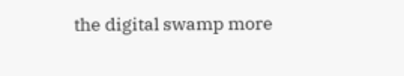the digital swamp more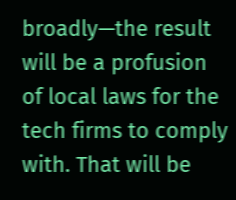broadly—the result will be a profusion of local laws for the tech firms to comply with. That will be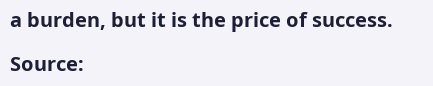a burden, but it is the price of success.

Source: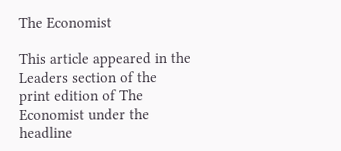The Economist

This article appeared in the Leaders section of the print edition of The Economist under the headline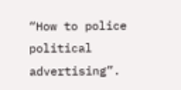“How to police political advertising”.